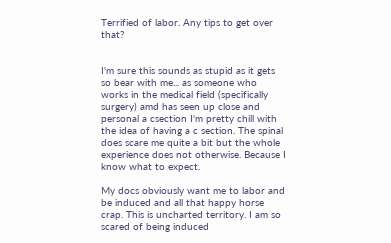Terrified of labor. Any tips to get over that?


I'm sure this sounds as stupid as it gets so bear with me... as someone who works in the medical field (specifically surgery) amd has seen up close and personal a csection I'm pretty chill with the idea of having a c section. The spinal does scare me quite a bit but the whole experience does not otherwise. Because I know what to expect.

My docs obviously want me to labor and be induced and all that happy horse crap. This is uncharted territory. I am so scared of being induced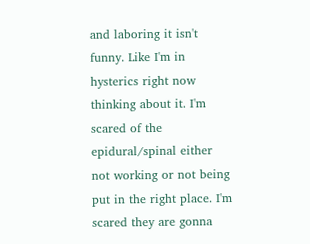and laboring it isn't funny. Like I'm in hysterics right now thinking about it. I'm scared of the epidural/spinal either not working or not being put in the right place. I'm scared they are gonna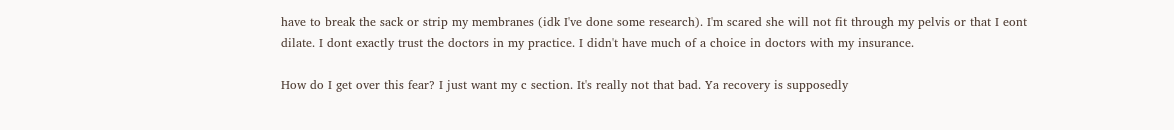have to break the sack or strip my membranes (idk I've done some research). I'm scared she will not fit through my pelvis or that I eont dilate. I dont exactly trust the doctors in my practice. I didn't have much of a choice in doctors with my insurance.

How do I get over this fear? I just want my c section. It's really not that bad. Ya recovery is supposedly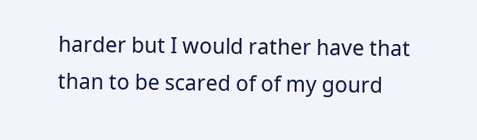harder but I would rather have that than to be scared of of my gourd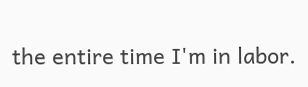the entire time I'm in labor.